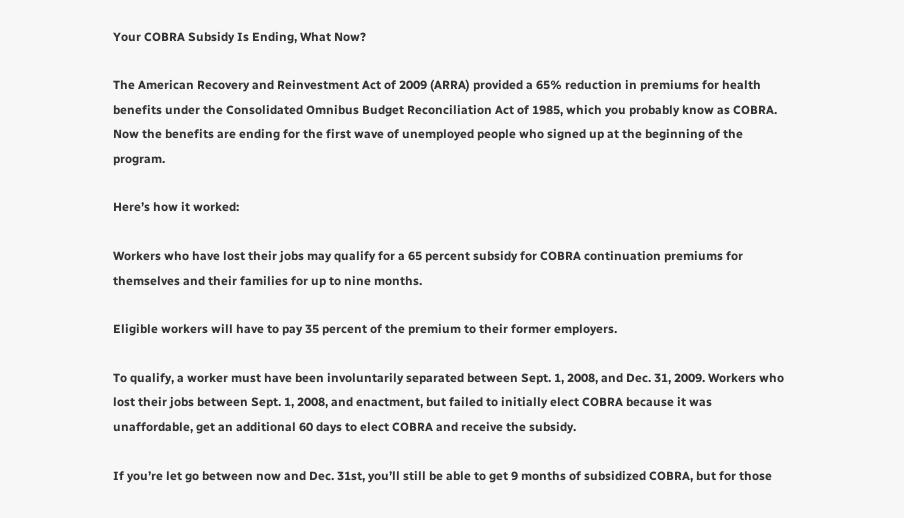Your COBRA Subsidy Is Ending, What Now?

The American Recovery and Reinvestment Act of 2009 (ARRA) provided a 65% reduction in premiums for health benefits under the Consolidated Omnibus Budget Reconciliation Act of 1985, which you probably know as COBRA. Now the benefits are ending for the first wave of unemployed people who signed up at the beginning of the program.

Here’s how it worked:

Workers who have lost their jobs may qualify for a 65 percent subsidy for COBRA continuation premiums for themselves and their families for up to nine months.

Eligible workers will have to pay 35 percent of the premium to their former employers.

To qualify, a worker must have been involuntarily separated between Sept. 1, 2008, and Dec. 31, 2009. Workers who lost their jobs between Sept. 1, 2008, and enactment, but failed to initially elect COBRA because it was unaffordable, get an additional 60 days to elect COBRA and receive the subsidy.

If you’re let go between now and Dec. 31st, you’ll still be able to get 9 months of subsidized COBRA, but for those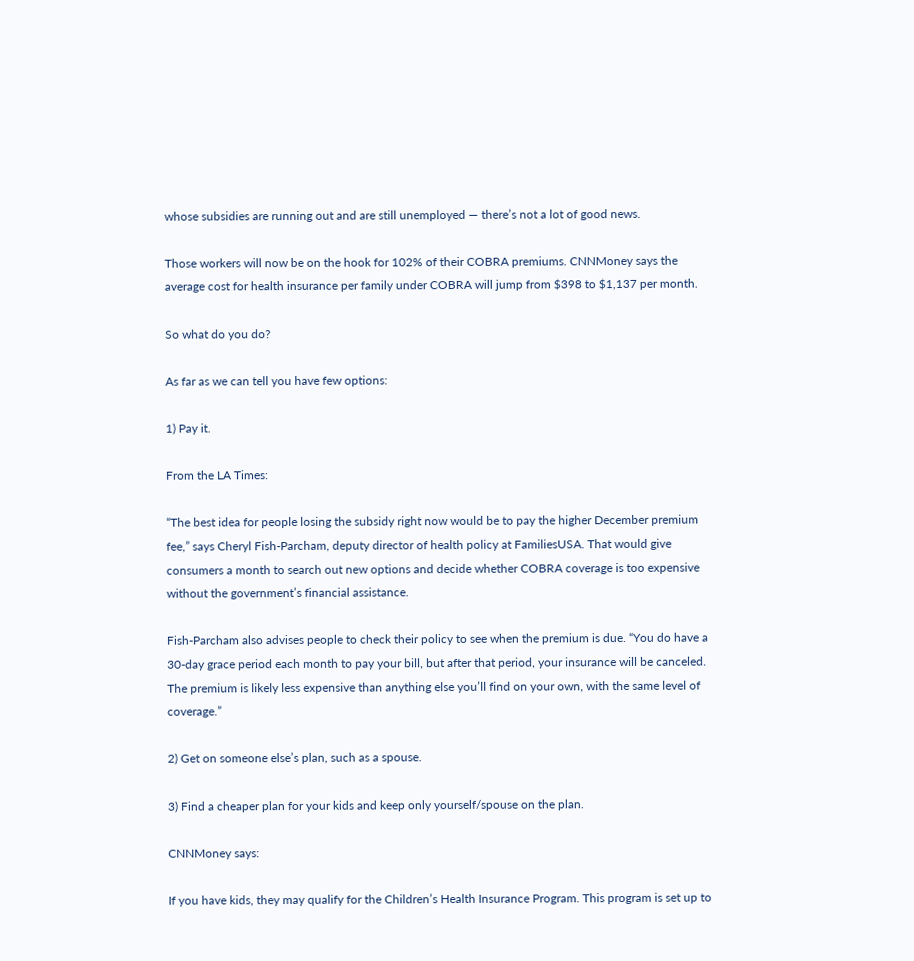whose subsidies are running out and are still unemployed — there’s not a lot of good news.

Those workers will now be on the hook for 102% of their COBRA premiums. CNNMoney says the average cost for health insurance per family under COBRA will jump from $398 to $1,137 per month.

So what do you do?

As far as we can tell you have few options:

1) Pay it.

From the LA Times:

“The best idea for people losing the subsidy right now would be to pay the higher December premium fee,” says Cheryl Fish-Parcham, deputy director of health policy at FamiliesUSA. That would give consumers a month to search out new options and decide whether COBRA coverage is too expensive without the government’s financial assistance.

Fish-Parcham also advises people to check their policy to see when the premium is due. “You do have a 30-day grace period each month to pay your bill, but after that period, your insurance will be canceled. The premium is likely less expensive than anything else you’ll find on your own, with the same level of coverage.”

2) Get on someone else’s plan, such as a spouse.

3) Find a cheaper plan for your kids and keep only yourself/spouse on the plan.

CNNMoney says:

If you have kids, they may qualify for the Children’s Health Insurance Program. This program is set up to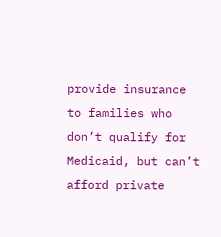provide insurance to families who don’t qualify for Medicaid, but can’t afford private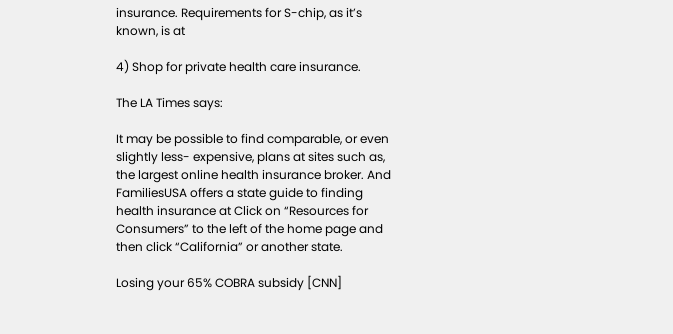insurance. Requirements for S-chip, as it’s known, is at

4) Shop for private health care insurance.

The LA Times says:

It may be possible to find comparable, or even slightly less- expensive, plans at sites such as, the largest online health insurance broker. And FamiliesUSA offers a state guide to finding health insurance at Click on “Resources for Consumers” to the left of the home page and then click “California” or another state.

Losing your 65% COBRA subsidy [CNN]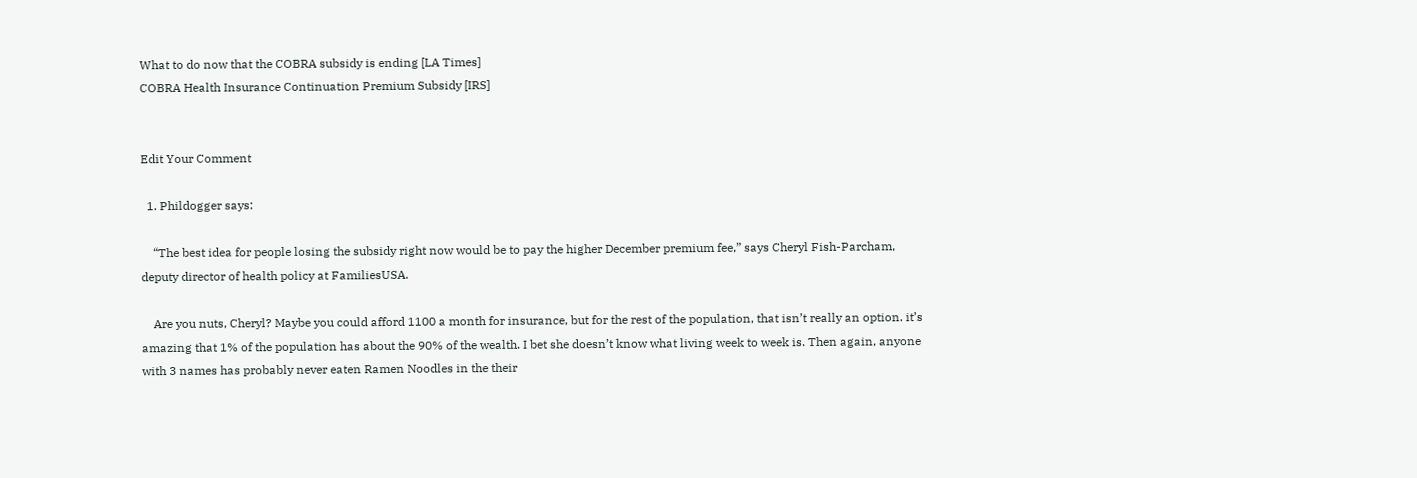What to do now that the COBRA subsidy is ending [LA Times]
COBRA Health Insurance Continuation Premium Subsidy [IRS]


Edit Your Comment

  1. Phildogger says:

    “The best idea for people losing the subsidy right now would be to pay the higher December premium fee,” says Cheryl Fish-Parcham, deputy director of health policy at FamiliesUSA.

    Are you nuts, Cheryl? Maybe you could afford 1100 a month for insurance, but for the rest of the population, that isn’t really an option. it’s amazing that 1% of the population has about the 90% of the wealth. I bet she doesn’t know what living week to week is. Then again, anyone with 3 names has probably never eaten Ramen Noodles in the their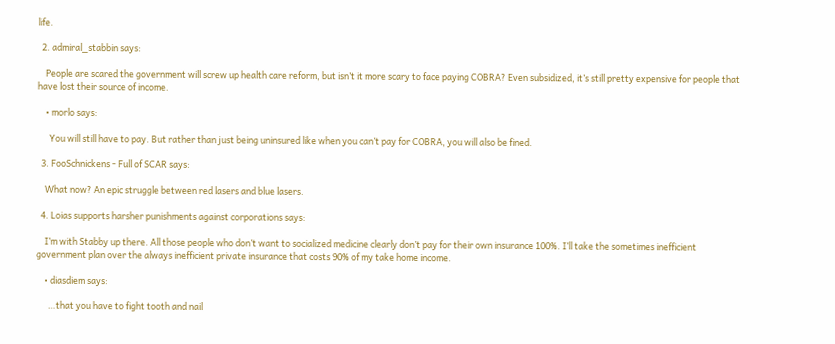life.

  2. admiral_stabbin says:

    People are scared the government will screw up health care reform, but isn’t it more scary to face paying COBRA? Even subsidized, it’s still pretty expensive for people that have lost their source of income.

    • morlo says:

      You will still have to pay. But rather than just being uninsured like when you can’t pay for COBRA, you will also be fined.

  3. FooSchnickens - Full of SCAR says:

    What now? An epic struggle between red lasers and blue lasers.

  4. Loias supports harsher punishments against corporations says:

    I’m with Stabby up there. All those people who don’t want to socialized medicine clearly don’t pay for their own insurance 100%. I’ll take the sometimes inefficient government plan over the always inefficient private insurance that costs 90% of my take home income.

    • diasdiem says:

      …that you have to fight tooth and nail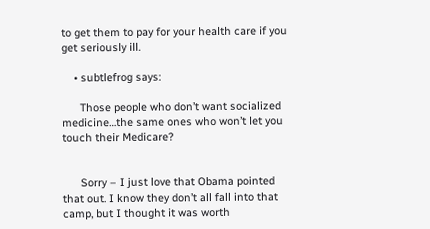to get them to pay for your health care if you get seriously ill.

    • subtlefrog says:

      Those people who don’t want socialized medicine…the same ones who won’t let you touch their Medicare?


      Sorry – I just love that Obama pointed that out. I know they don’t all fall into that camp, but I thought it was worth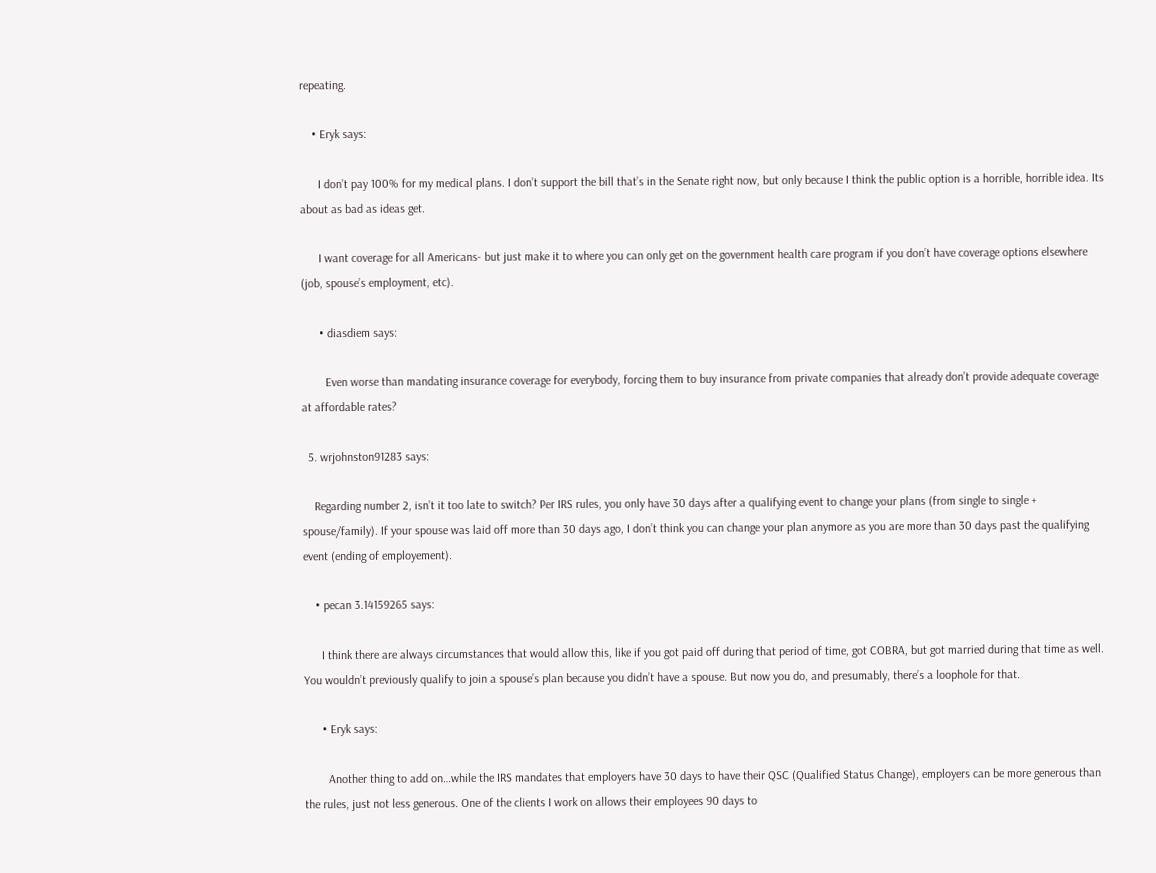repeating.

    • Eryk says:

      I don’t pay 100% for my medical plans. I don’t support the bill that’s in the Senate right now, but only because I think the public option is a horrible, horrible idea. Its about as bad as ideas get.

      I want coverage for all Americans- but just make it to where you can only get on the government health care program if you don’t have coverage options elsewhere (job, spouse’s employment, etc).

      • diasdiem says:

        Even worse than mandating insurance coverage for everybody, forcing them to buy insurance from private companies that already don’t provide adequate coverage at affordable rates?

  5. wrjohnston91283 says:

    Regarding number 2, isn’t it too late to switch? Per IRS rules, you only have 30 days after a qualifying event to change your plans (from single to single + spouse/family). If your spouse was laid off more than 30 days ago, I don’t think you can change your plan anymore as you are more than 30 days past the qualifying event (ending of employement).

    • pecan 3.14159265 says:

      I think there are always circumstances that would allow this, like if you got paid off during that period of time, got COBRA, but got married during that time as well. You wouldn’t previously qualify to join a spouse’s plan because you didn’t have a spouse. But now you do, and presumably, there’s a loophole for that.

      • Eryk says:

        Another thing to add on…while the IRS mandates that employers have 30 days to have their QSC (Qualified Status Change), employers can be more generous than the rules, just not less generous. One of the clients I work on allows their employees 90 days to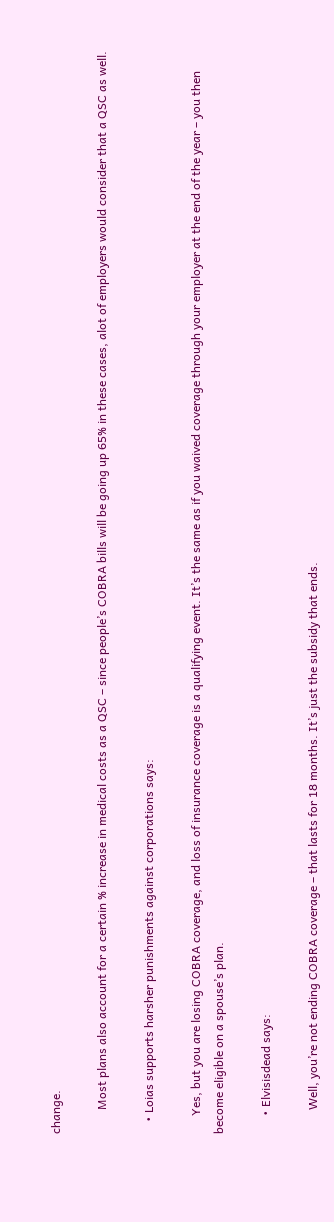change.

        Most plans also account for a certain % increase in medical costs as a QSC – since people’s COBRA bills will be going up 65% in these cases, alot of employers would consider that a QSC as well.

    • Loias supports harsher punishments against corporations says:

      Yes, but you are losing COBRA coverage, and loss of insurance coverage is a qualifying event. It’s the same as if you waived coverage through your employer at the end of the year – you then become eligible on a spouse’s plan.

      • Elvisisdead says:

        Well, you’re not ending COBRA coverage – that lasts for 18 months. It’s just the subsidy that ends.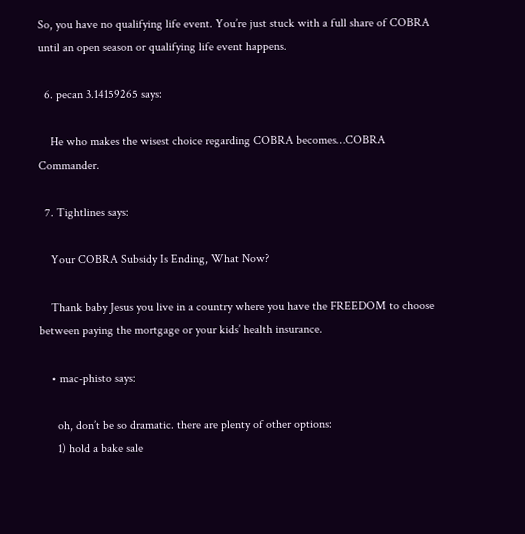So, you have no qualifying life event. You’re just stuck with a full share of COBRA until an open season or qualifying life event happens.

  6. pecan 3.14159265 says:

    He who makes the wisest choice regarding COBRA becomes…COBRA Commander.

  7. Tightlines says:

    Your COBRA Subsidy Is Ending, What Now?

    Thank baby Jesus you live in a country where you have the FREEDOM to choose between paying the mortgage or your kids’ health insurance.

    • mac-phisto says:

      oh, don’t be so dramatic. there are plenty of other options:
      1) hold a bake sale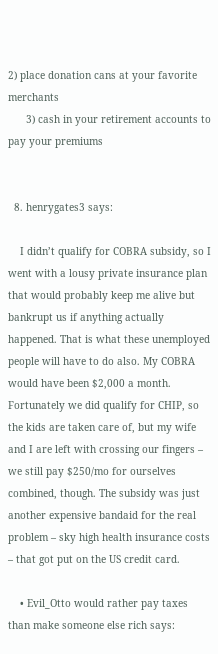2) place donation cans at your favorite merchants
      3) cash in your retirement accounts to pay your premiums


  8. henrygates3 says:

    I didn’t qualify for COBRA subsidy, so I went with a lousy private insurance plan that would probably keep me alive but bankrupt us if anything actually happened. That is what these unemployed people will have to do also. My COBRA would have been $2,000 a month. Fortunately we did qualify for CHIP, so the kids are taken care of, but my wife and I are left with crossing our fingers – we still pay $250/mo for ourselves combined, though. The subsidy was just another expensive bandaid for the real problem – sky high health insurance costs – that got put on the US credit card.

    • Evil_Otto would rather pay taxes than make someone else rich says: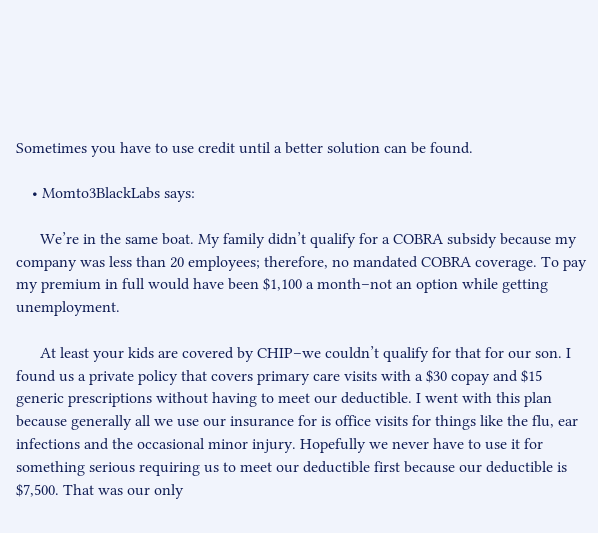Sometimes you have to use credit until a better solution can be found.

    • Momto3BlackLabs says:

      We’re in the same boat. My family didn’t qualify for a COBRA subsidy because my company was less than 20 employees; therefore, no mandated COBRA coverage. To pay my premium in full would have been $1,100 a month–not an option while getting unemployment.

      At least your kids are covered by CHIP–we couldn’t qualify for that for our son. I found us a private policy that covers primary care visits with a $30 copay and $15 generic prescriptions without having to meet our deductible. I went with this plan because generally all we use our insurance for is office visits for things like the flu, ear infections and the occasional minor injury. Hopefully we never have to use it for something serious requiring us to meet our deductible first because our deductible is $7,500. That was our only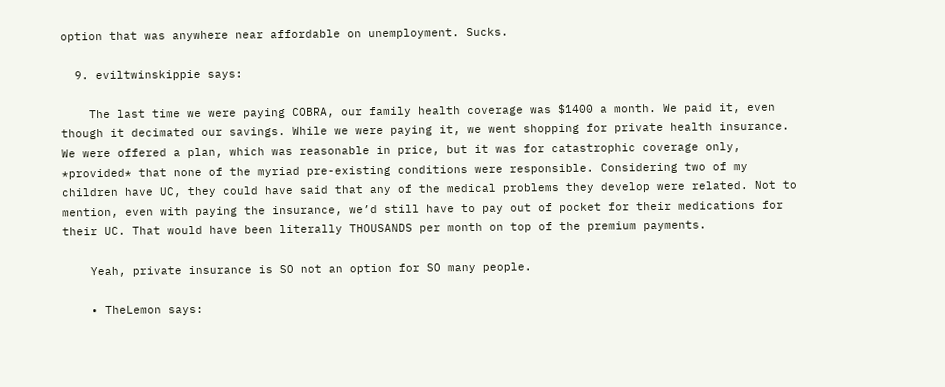option that was anywhere near affordable on unemployment. Sucks.

  9. eviltwinskippie says:

    The last time we were paying COBRA, our family health coverage was $1400 a month. We paid it, even though it decimated our savings. While we were paying it, we went shopping for private health insurance. We were offered a plan, which was reasonable in price, but it was for catastrophic coverage only, *provided* that none of the myriad pre-existing conditions were responsible. Considering two of my children have UC, they could have said that any of the medical problems they develop were related. Not to mention, even with paying the insurance, we’d still have to pay out of pocket for their medications for their UC. That would have been literally THOUSANDS per month on top of the premium payments.

    Yeah, private insurance is SO not an option for SO many people.

    • TheLemon says: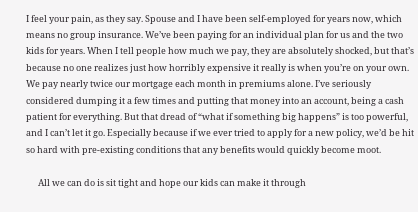I feel your pain, as they say. Spouse and I have been self-employed for years now, which means no group insurance. We’ve been paying for an individual plan for us and the two kids for years. When I tell people how much we pay, they are absolutely shocked, but that’s because no one realizes just how horribly expensive it really is when you’re on your own. We pay nearly twice our mortgage each month in premiums alone. I’ve seriously considered dumping it a few times and putting that money into an account, being a cash patient for everything. But that dread of “what if something big happens” is too powerful, and I can’t let it go. Especially because if we ever tried to apply for a new policy, we’d be hit so hard with pre-existing conditions that any benefits would quickly become moot.

      All we can do is sit tight and hope our kids can make it through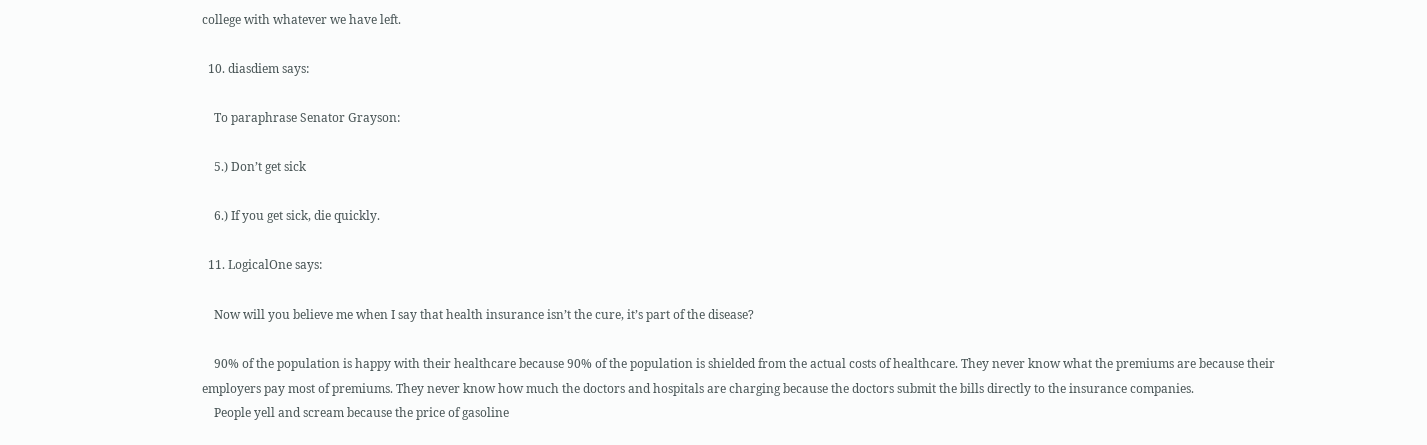college with whatever we have left.

  10. diasdiem says:

    To paraphrase Senator Grayson:

    5.) Don’t get sick

    6.) If you get sick, die quickly.

  11. LogicalOne says:

    Now will you believe me when I say that health insurance isn’t the cure, it’s part of the disease?

    90% of the population is happy with their healthcare because 90% of the population is shielded from the actual costs of healthcare. They never know what the premiums are because their employers pay most of premiums. They never know how much the doctors and hospitals are charging because the doctors submit the bills directly to the insurance companies.
    People yell and scream because the price of gasoline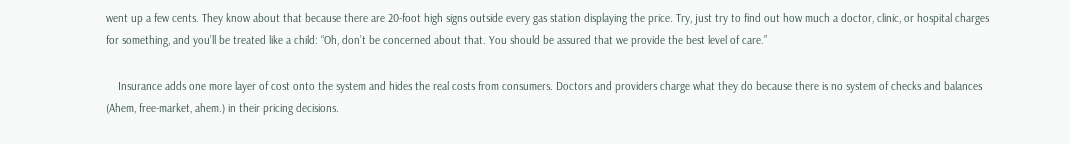went up a few cents. They know about that because there are 20-foot high signs outside every gas station displaying the price. Try, just try to find out how much a doctor, clinic, or hospital charges for something, and you’ll be treated like a child: “Oh, don’t be concerned about that. You should be assured that we provide the best level of care.”

    Insurance adds one more layer of cost onto the system and hides the real costs from consumers. Doctors and providers charge what they do because there is no system of checks and balances (Ahem, free-market, ahem.) in their pricing decisions.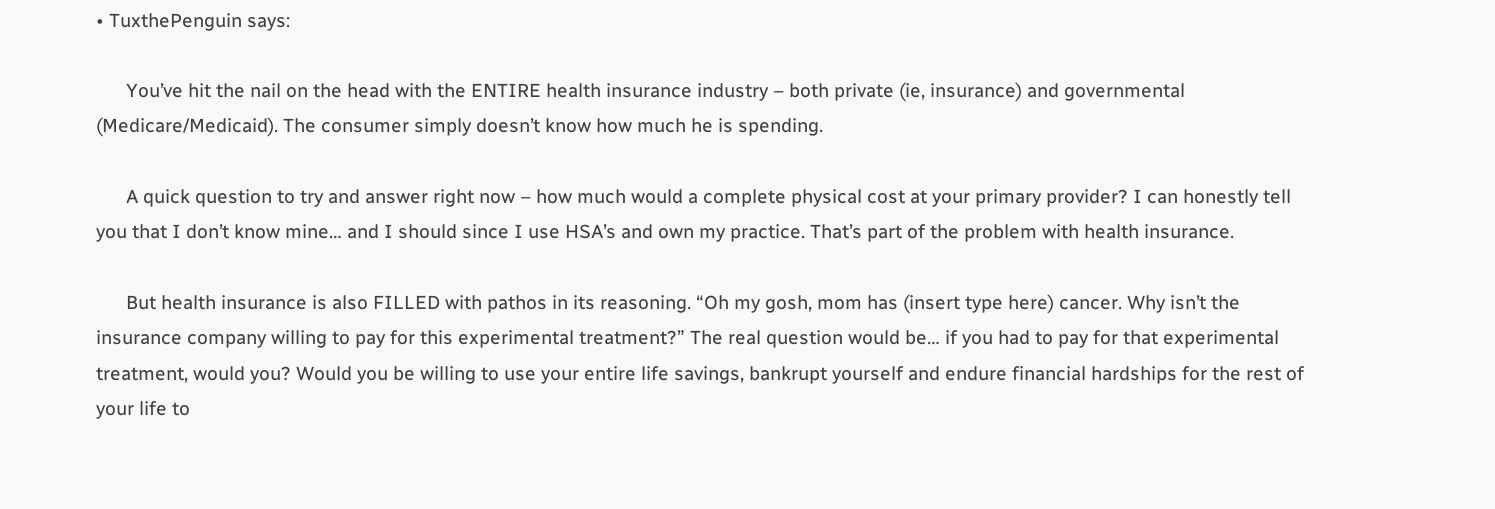• TuxthePenguin says:

      You’ve hit the nail on the head with the ENTIRE health insurance industry – both private (ie, insurance) and governmental (Medicare/Medicaid). The consumer simply doesn’t know how much he is spending.

      A quick question to try and answer right now – how much would a complete physical cost at your primary provider? I can honestly tell you that I don’t know mine… and I should since I use HSA’s and own my practice. That’s part of the problem with health insurance.

      But health insurance is also FILLED with pathos in its reasoning. “Oh my gosh, mom has (insert type here) cancer. Why isn’t the insurance company willing to pay for this experimental treatment?” The real question would be… if you had to pay for that experimental treatment, would you? Would you be willing to use your entire life savings, bankrupt yourself and endure financial hardships for the rest of your life to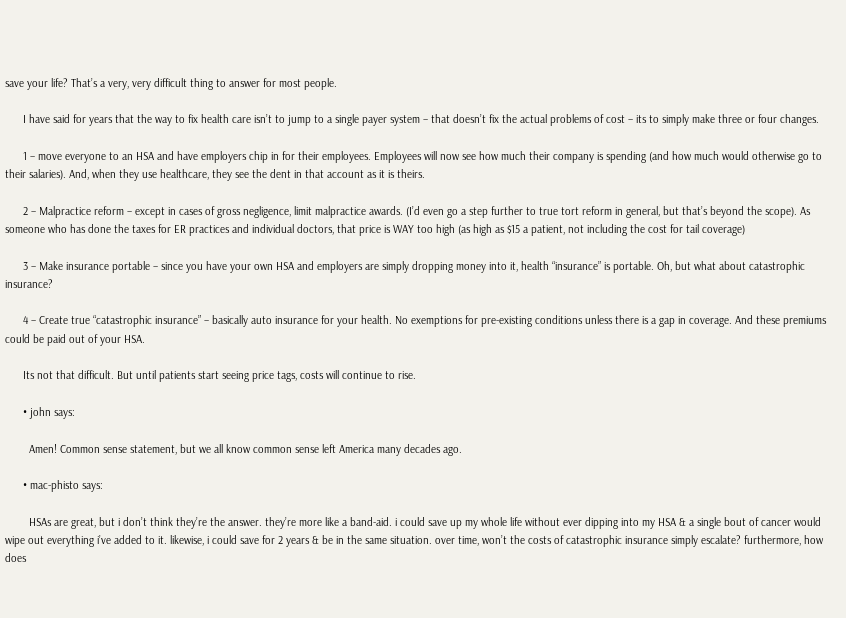save your life? That’s a very, very difficult thing to answer for most people.

      I have said for years that the way to fix health care isn’t to jump to a single payer system – that doesn’t fix the actual problems of cost – its to simply make three or four changes.

      1 – move everyone to an HSA and have employers chip in for their employees. Employees will now see how much their company is spending (and how much would otherwise go to their salaries). And, when they use healthcare, they see the dent in that account as it is theirs.

      2 – Malpractice reform – except in cases of gross negligence, limit malpractice awards. (I’d even go a step further to true tort reform in general, but that’s beyond the scope). As someone who has done the taxes for ER practices and individual doctors, that price is WAY too high (as high as $15 a patient, not including the cost for tail coverage)

      3 – Make insurance portable – since you have your own HSA and employers are simply dropping money into it, health “insurance” is portable. Oh, but what about catastrophic insurance?

      4 – Create true “catastrophic insurance” – basically auto insurance for your health. No exemptions for pre-existing conditions unless there is a gap in coverage. And these premiums could be paid out of your HSA.

      Its not that difficult. But until patients start seeing price tags, costs will continue to rise.

      • john says:

        Amen! Common sense statement, but we all know common sense left America many decades ago.

      • mac-phisto says:

        HSAs are great, but i don’t think they’re the answer. they’re more like a band-aid. i could save up my whole life without ever dipping into my HSA & a single bout of cancer would wipe out everything i’ve added to it. likewise, i could save for 2 years & be in the same situation. over time, won’t the costs of catastrophic insurance simply escalate? furthermore, how does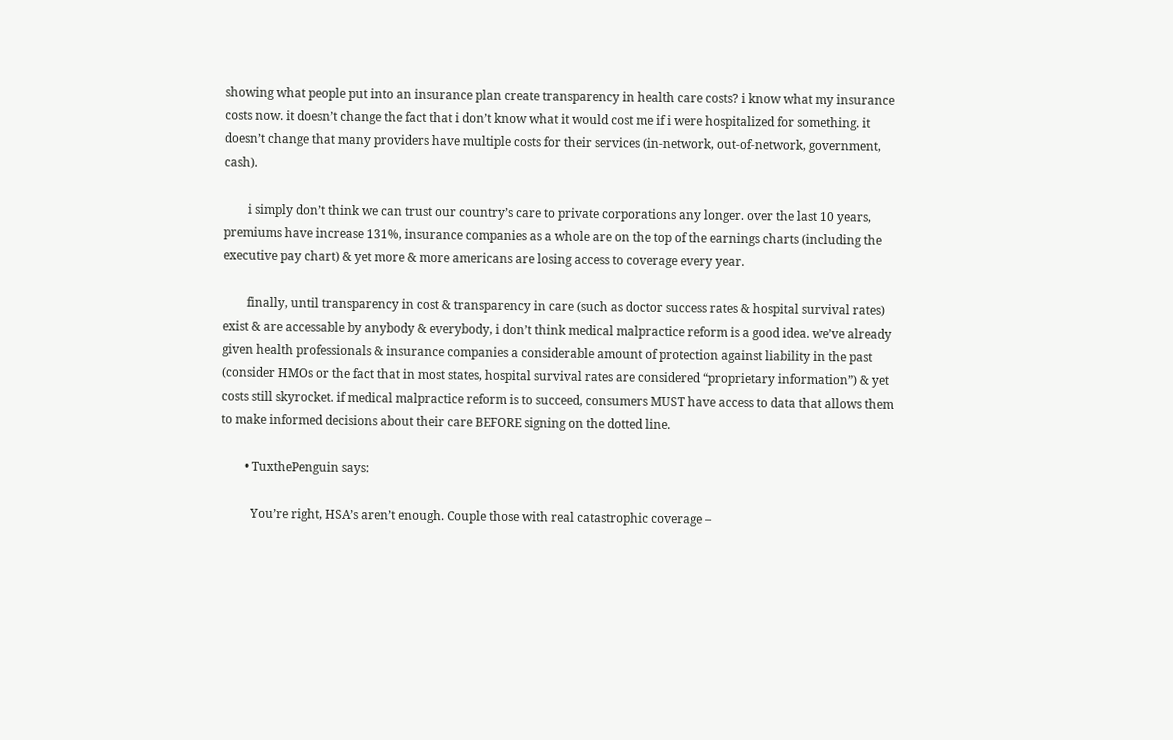showing what people put into an insurance plan create transparency in health care costs? i know what my insurance costs now. it doesn’t change the fact that i don’t know what it would cost me if i were hospitalized for something. it doesn’t change that many providers have multiple costs for their services (in-network, out-of-network, government, cash).

        i simply don’t think we can trust our country’s care to private corporations any longer. over the last 10 years, premiums have increase 131%, insurance companies as a whole are on the top of the earnings charts (including the executive pay chart) & yet more & more americans are losing access to coverage every year.

        finally, until transparency in cost & transparency in care (such as doctor success rates & hospital survival rates) exist & are accessable by anybody & everybody, i don’t think medical malpractice reform is a good idea. we’ve already given health professionals & insurance companies a considerable amount of protection against liability in the past (consider HMOs or the fact that in most states, hospital survival rates are considered “proprietary information”) & yet costs still skyrocket. if medical malpractice reform is to succeed, consumers MUST have access to data that allows them to make informed decisions about their care BEFORE signing on the dotted line.

        • TuxthePenguin says:

          You’re right, HSA’s aren’t enough. Couple those with real catastrophic coverage –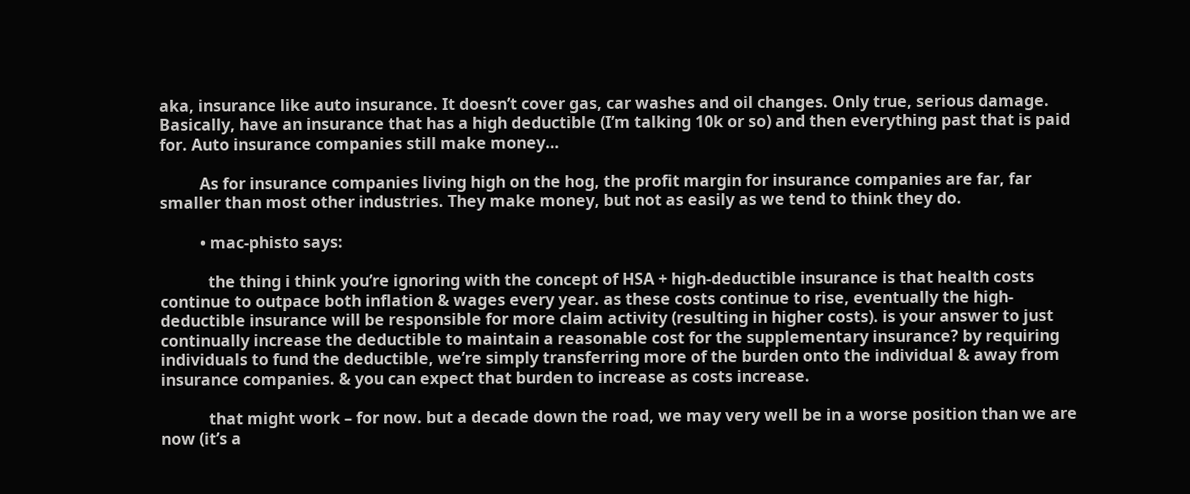aka, insurance like auto insurance. It doesn’t cover gas, car washes and oil changes. Only true, serious damage. Basically, have an insurance that has a high deductible (I’m talking 10k or so) and then everything past that is paid for. Auto insurance companies still make money…

          As for insurance companies living high on the hog, the profit margin for insurance companies are far, far smaller than most other industries. They make money, but not as easily as we tend to think they do.

          • mac-phisto says:

            the thing i think you’re ignoring with the concept of HSA + high-deductible insurance is that health costs continue to outpace both inflation & wages every year. as these costs continue to rise, eventually the high-deductible insurance will be responsible for more claim activity (resulting in higher costs). is your answer to just continually increase the deductible to maintain a reasonable cost for the supplementary insurance? by requiring individuals to fund the deductible, we’re simply transferring more of the burden onto the individual & away from insurance companies. & you can expect that burden to increase as costs increase.

            that might work – for now. but a decade down the road, we may very well be in a worse position than we are now (it’s a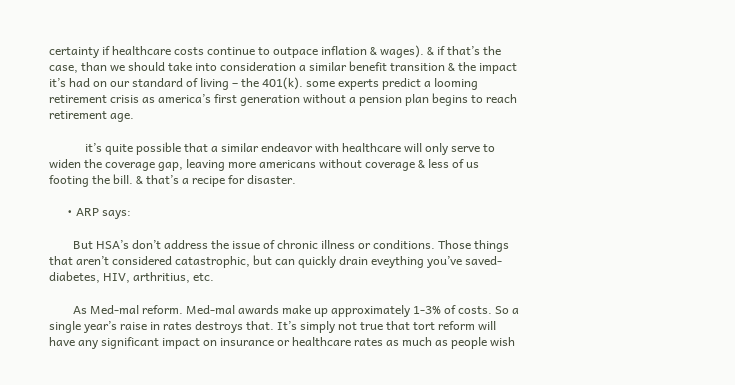certainty if healthcare costs continue to outpace inflation & wages). & if that’s the case, than we should take into consideration a similar benefit transition & the impact it’s had on our standard of living – the 401(k). some experts predict a looming retirement crisis as america’s first generation without a pension plan begins to reach retirement age.

            it’s quite possible that a similar endeavor with healthcare will only serve to widen the coverage gap, leaving more americans without coverage & less of us footing the bill. & that’s a recipe for disaster.

      • ARP says:

        But HSA’s don’t address the issue of chronic illness or conditions. Those things that aren’t considered catastrophic, but can quickly drain eveything you’ve saved- diabetes, HIV, arthritius, etc.

        As Med-mal reform. Med-mal awards make up approximately 1-3% of costs. So a single year’s raise in rates destroys that. It’s simply not true that tort reform will have any significant impact on insurance or healthcare rates as much as people wish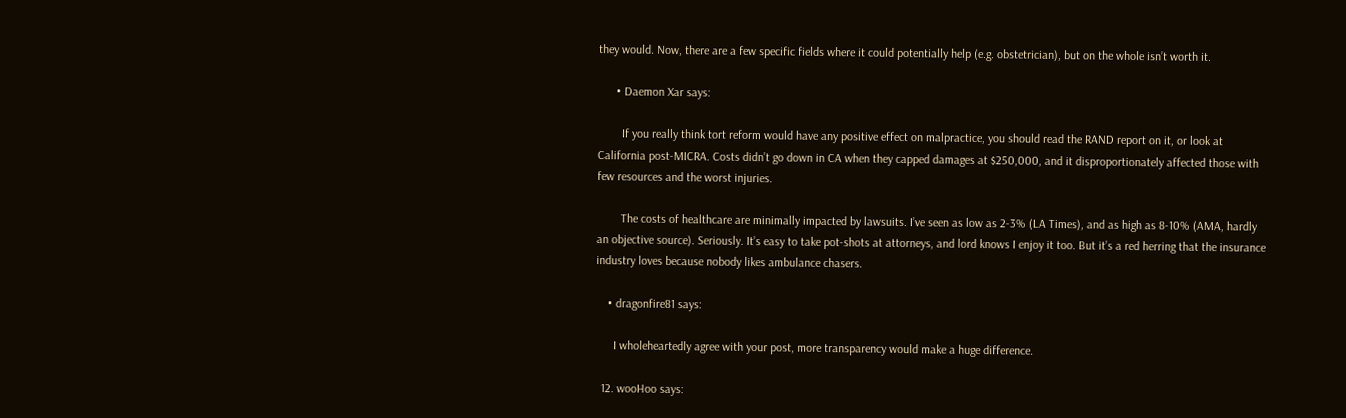they would. Now, there are a few specific fields where it could potentially help (e.g. obstetrician), but on the whole isn’t worth it.

      • Daemon Xar says:

        If you really think tort reform would have any positive effect on malpractice, you should read the RAND report on it, or look at California post-MICRA. Costs didn’t go down in CA when they capped damages at $250,000, and it disproportionately affected those with few resources and the worst injuries.

        The costs of healthcare are minimally impacted by lawsuits. I’ve seen as low as 2-3% (LA Times), and as high as 8-10% (AMA, hardly an objective source). Seriously. It’s easy to take pot-shots at attorneys, and lord knows I enjoy it too. But it’s a red herring that the insurance industry loves because nobody likes ambulance chasers.

    • dragonfire81 says:

      I wholeheartedly agree with your post, more transparency would make a huge difference.

  12. wooHoo says: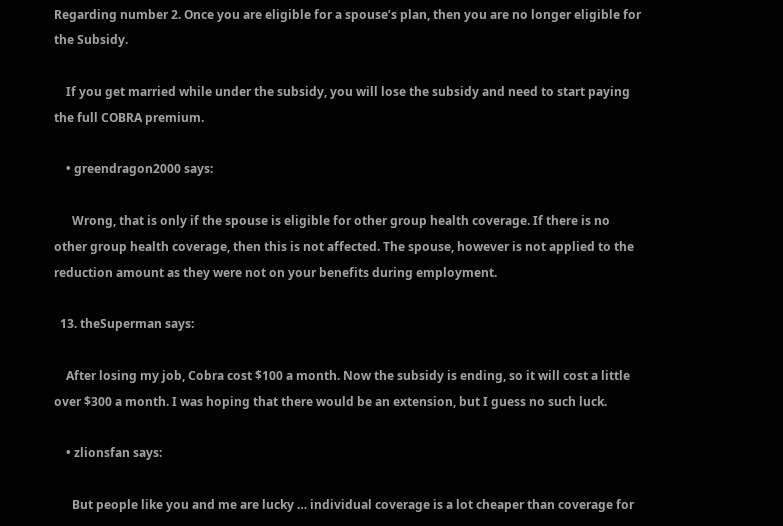Regarding number 2. Once you are eligible for a spouse’s plan, then you are no longer eligible for the Subsidy.

    If you get married while under the subsidy, you will lose the subsidy and need to start paying the full COBRA premium.

    • greendragon2000 says:

      Wrong, that is only if the spouse is eligible for other group health coverage. If there is no other group health coverage, then this is not affected. The spouse, however is not applied to the reduction amount as they were not on your benefits during employment.

  13. theSuperman says:

    After losing my job, Cobra cost $100 a month. Now the subsidy is ending, so it will cost a little over $300 a month. I was hoping that there would be an extension, but I guess no such luck.

    • zlionsfan says:

      But people like you and me are lucky … individual coverage is a lot cheaper than coverage for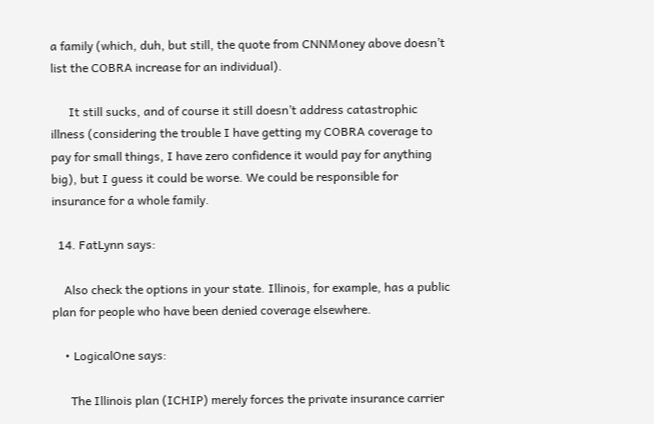a family (which, duh, but still, the quote from CNNMoney above doesn’t list the COBRA increase for an individual).

      It still sucks, and of course it still doesn’t address catastrophic illness (considering the trouble I have getting my COBRA coverage to pay for small things, I have zero confidence it would pay for anything big), but I guess it could be worse. We could be responsible for insurance for a whole family.

  14. FatLynn says:

    Also check the options in your state. Illinois, for example, has a public plan for people who have been denied coverage elsewhere.

    • LogicalOne says:

      The Illinois plan (ICHIP) merely forces the private insurance carrier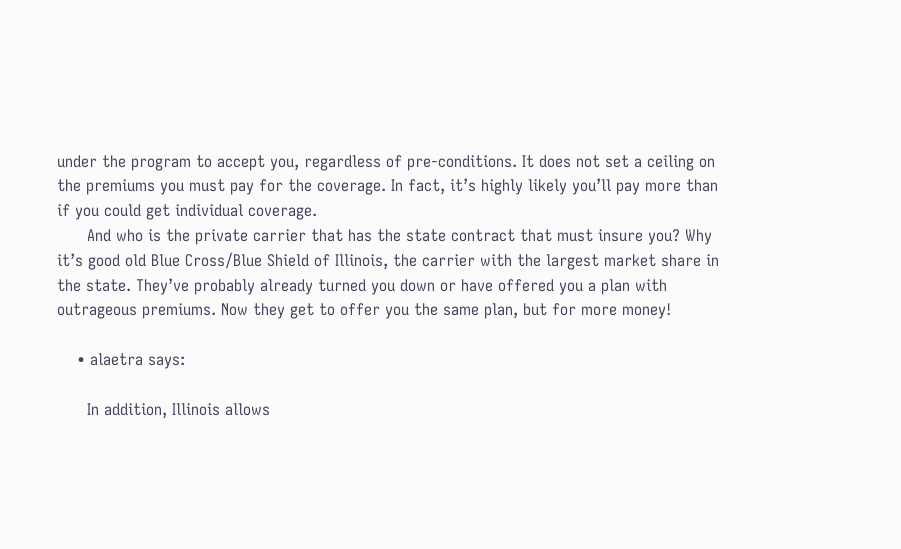under the program to accept you, regardless of pre-conditions. It does not set a ceiling on the premiums you must pay for the coverage. In fact, it’s highly likely you’ll pay more than if you could get individual coverage.
      And who is the private carrier that has the state contract that must insure you? Why it’s good old Blue Cross/Blue Shield of Illinois, the carrier with the largest market share in the state. They’ve probably already turned you down or have offered you a plan with outrageous premiums. Now they get to offer you the same plan, but for more money!

    • alaetra says:

      In addition, Illinois allows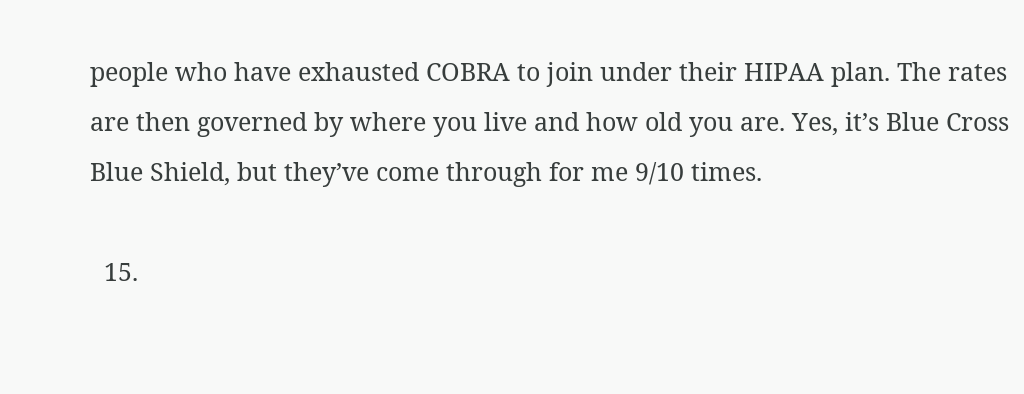people who have exhausted COBRA to join under their HIPAA plan. The rates are then governed by where you live and how old you are. Yes, it’s Blue Cross Blue Shield, but they’ve come through for me 9/10 times.

  15.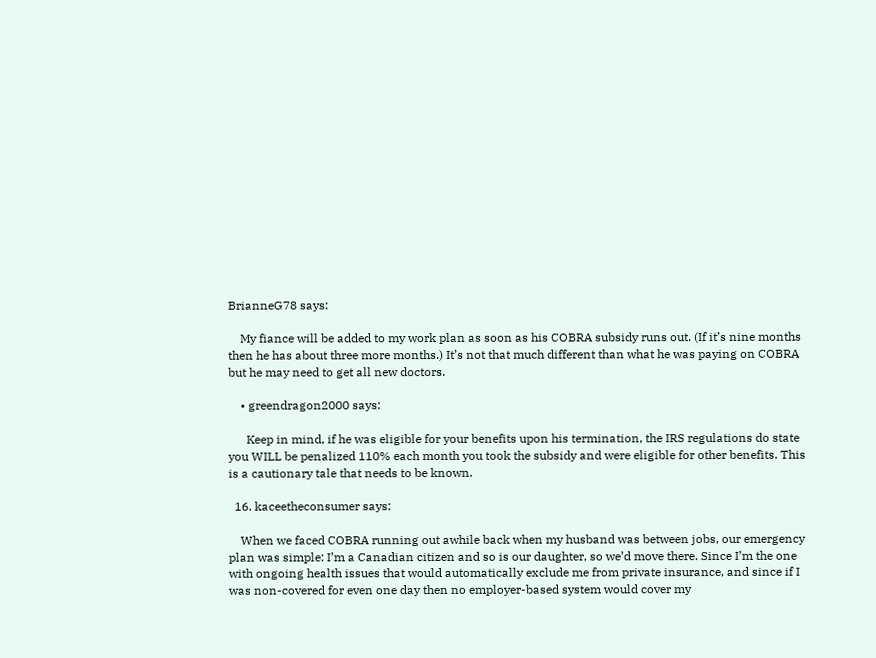BrianneG78 says:

    My fiance will be added to my work plan as soon as his COBRA subsidy runs out. (If it’s nine months then he has about three more months.) It’s not that much different than what he was paying on COBRA but he may need to get all new doctors.

    • greendragon2000 says:

      Keep in mind, if he was eligible for your benefits upon his termination, the IRS regulations do state you WILL be penalized 110% each month you took the subsidy and were eligible for other benefits. This is a cautionary tale that needs to be known.

  16. kaceetheconsumer says:

    When we faced COBRA running out awhile back when my husband was between jobs, our emergency plan was simple: I’m a Canadian citizen and so is our daughter, so we’d move there. Since I’m the one with ongoing health issues that would automatically exclude me from private insurance, and since if I was non-covered for even one day then no employer-based system would cover my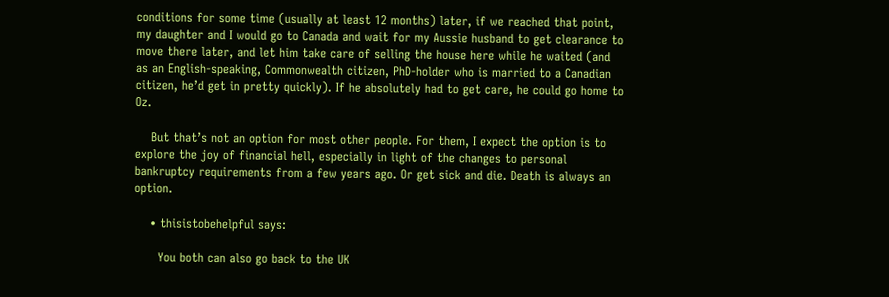conditions for some time (usually at least 12 months) later, if we reached that point, my daughter and I would go to Canada and wait for my Aussie husband to get clearance to move there later, and let him take care of selling the house here while he waited (and as an English-speaking, Commonwealth citizen, PhD-holder who is married to a Canadian citizen, he’d get in pretty quickly). If he absolutely had to get care, he could go home to Oz.

    But that’s not an option for most other people. For them, I expect the option is to explore the joy of financial hell, especially in light of the changes to personal bankruptcy requirements from a few years ago. Or get sick and die. Death is always an option.

    • thisistobehelpful says:

      You both can also go back to the UK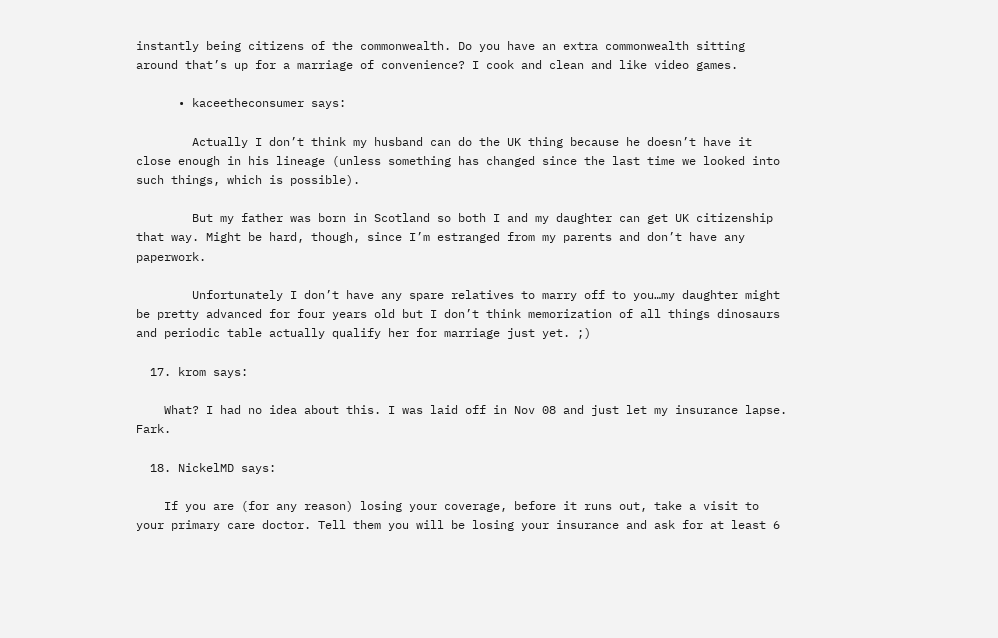instantly being citizens of the commonwealth. Do you have an extra commonwealth sitting around that’s up for a marriage of convenience? I cook and clean and like video games.

      • kaceetheconsumer says:

        Actually I don’t think my husband can do the UK thing because he doesn’t have it close enough in his lineage (unless something has changed since the last time we looked into such things, which is possible).

        But my father was born in Scotland so both I and my daughter can get UK citizenship that way. Might be hard, though, since I’m estranged from my parents and don’t have any paperwork.

        Unfortunately I don’t have any spare relatives to marry off to you…my daughter might be pretty advanced for four years old but I don’t think memorization of all things dinosaurs and periodic table actually qualify her for marriage just yet. ;)

  17. krom says:

    What? I had no idea about this. I was laid off in Nov 08 and just let my insurance lapse. Fark.

  18. NickelMD says:

    If you are (for any reason) losing your coverage, before it runs out, take a visit to your primary care doctor. Tell them you will be losing your insurance and ask for at least 6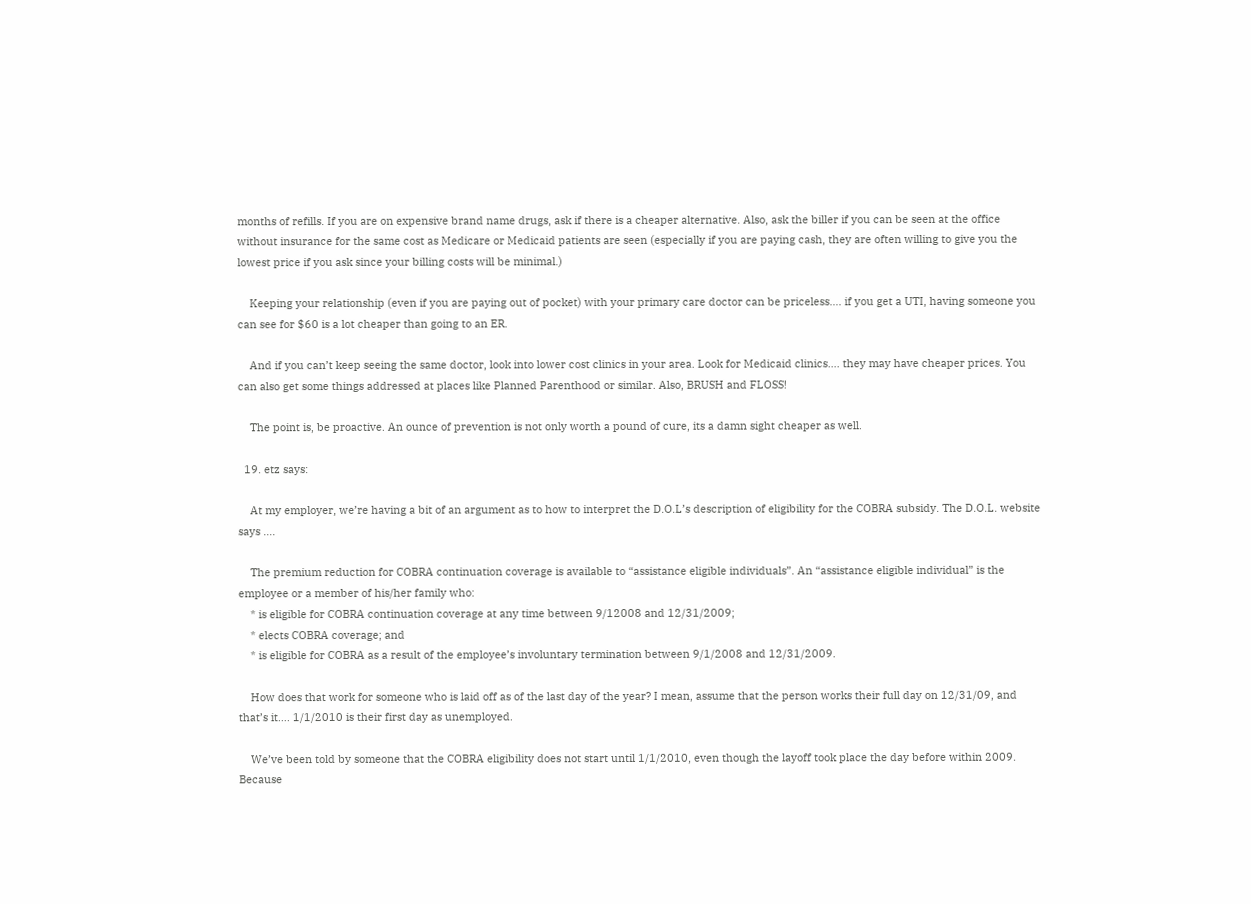months of refills. If you are on expensive brand name drugs, ask if there is a cheaper alternative. Also, ask the biller if you can be seen at the office without insurance for the same cost as Medicare or Medicaid patients are seen (especially if you are paying cash, they are often willing to give you the lowest price if you ask since your billing costs will be minimal.)

    Keeping your relationship (even if you are paying out of pocket) with your primary care doctor can be priceless…. if you get a UTI, having someone you can see for $60 is a lot cheaper than going to an ER.

    And if you can’t keep seeing the same doctor, look into lower cost clinics in your area. Look for Medicaid clinics…. they may have cheaper prices. You can also get some things addressed at places like Planned Parenthood or similar. Also, BRUSH and FLOSS!

    The point is, be proactive. An ounce of prevention is not only worth a pound of cure, its a damn sight cheaper as well.

  19. etz says:

    At my employer, we’re having a bit of an argument as to how to interpret the D.O.L’s description of eligibility for the COBRA subsidy. The D.O.L. website says ….

    The premium reduction for COBRA continuation coverage is available to “assistance eligible individuals”. An “assistance eligible individual” is the employee or a member of his/her family who:
    * is eligible for COBRA continuation coverage at any time between 9/12008 and 12/31/2009;
    * elects COBRA coverage; and
    * is eligible for COBRA as a result of the employee’s involuntary termination between 9/1/2008 and 12/31/2009.

    How does that work for someone who is laid off as of the last day of the year? I mean, assume that the person works their full day on 12/31/09, and that’s it…. 1/1/2010 is their first day as unemployed.

    We’ve been told by someone that the COBRA eligibility does not start until 1/1/2010, even though the layoff took place the day before within 2009. Because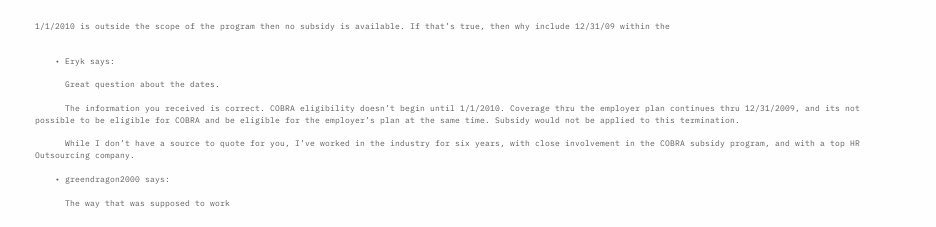1/1/2010 is outside the scope of the program then no subsidy is available. If that’s true, then why include 12/31/09 within the


    • Eryk says:

      Great question about the dates.

      The information you received is correct. COBRA eligibility doesn’t begin until 1/1/2010. Coverage thru the employer plan continues thru 12/31/2009, and its not possible to be eligible for COBRA and be eligible for the employer’s plan at the same time. Subsidy would not be applied to this termination.

      While I don’t have a source to quote for you, I’ve worked in the industry for six years, with close involvement in the COBRA subsidy program, and with a top HR Outsourcing company.

    • greendragon2000 says:

      The way that was supposed to work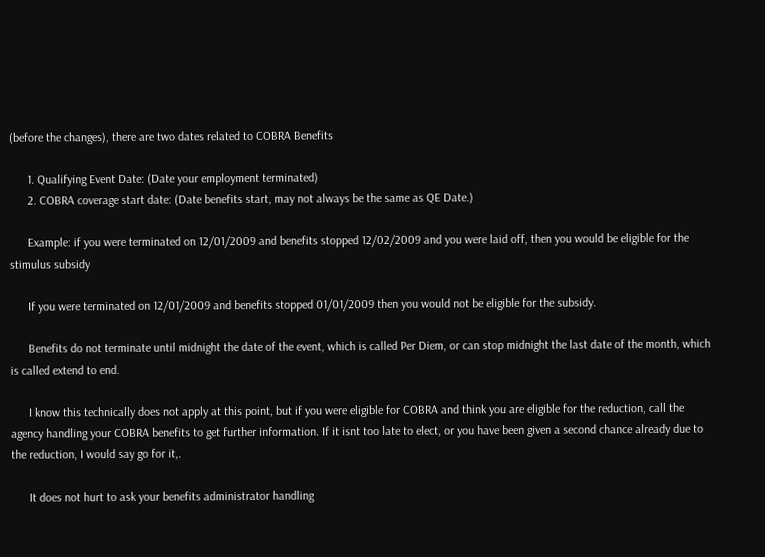(before the changes), there are two dates related to COBRA Benefits

      1. Qualifying Event Date: (Date your employment terminated)
      2. COBRA coverage start date: (Date benefits start, may not always be the same as QE Date.)

      Example: if you were terminated on 12/01/2009 and benefits stopped 12/02/2009 and you were laid off, then you would be eligible for the stimulus subsidy

      If you were terminated on 12/01/2009 and benefits stopped 01/01/2009 then you would not be eligible for the subsidy.

      Benefits do not terminate until midnight the date of the event, which is called Per Diem, or can stop midnight the last date of the month, which is called extend to end.

      I know this technically does not apply at this point, but if you were eligible for COBRA and think you are eligible for the reduction, call the agency handling your COBRA benefits to get further information. If it isnt too late to elect, or you have been given a second chance already due to the reduction, I would say go for it,.

      It does not hurt to ask your benefits administrator handling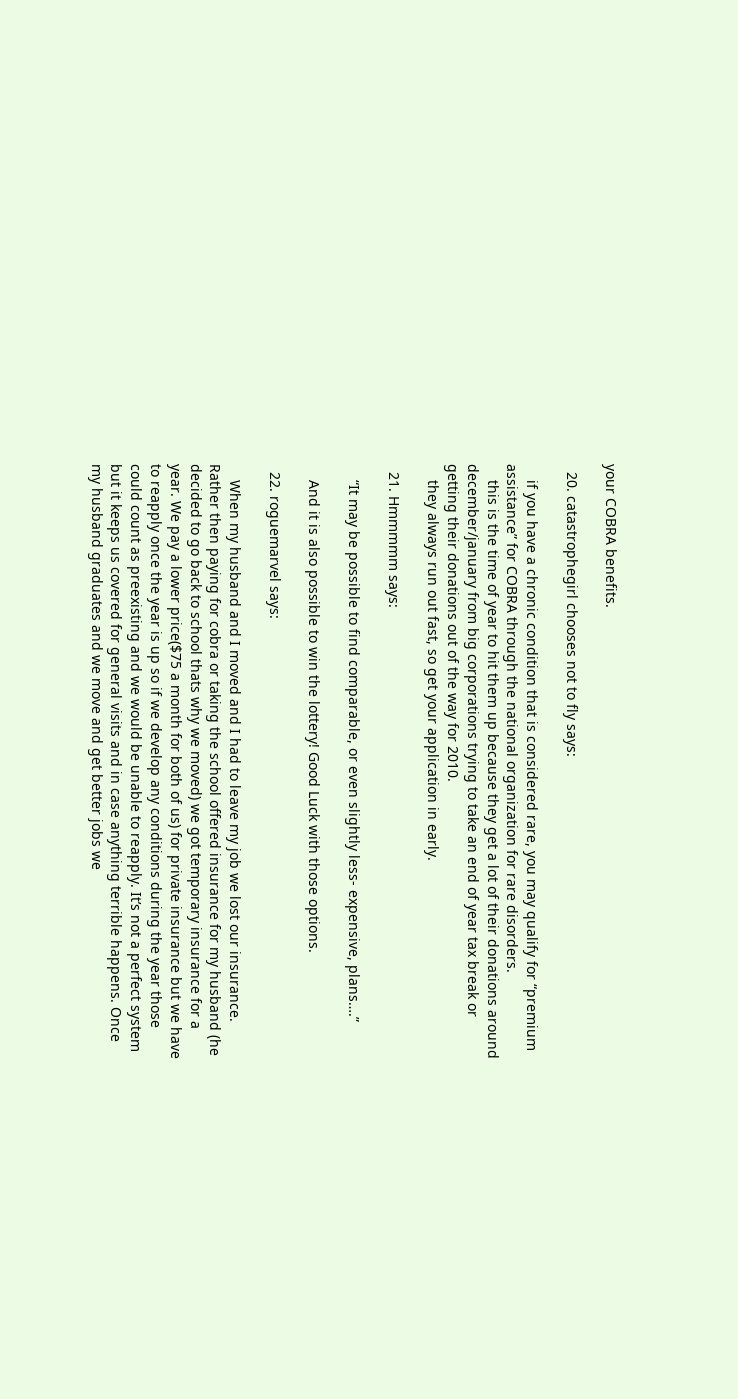your COBRA benefits.

  20. catastrophegirl chooses not to fly says:

    if you have a chronic condition that is considered rare, you may qualify for “premium assistance” for COBRA through the national organization for rare disorders.
    this is the time of year to hit them up because they get a lot of their donations around december/january from big corporations trying to take an end of year tax break or getting their donations out of the way for 2010.
    they always run out fast, so get your application in early.

  21. Hmmmmm says:

    “It may be possible to find comparable, or even slightly less- expensive, plans….”

    And it is also possible to win the lottery! Good Luck with those options.

  22. roguemarvel says:

    When my husband and I moved and I had to leave my job we lost our insurance. Rather then paying for cobra or taking the school offered insurance for my husband (he decided to go back to school thats why we moved) we got temporary insurance for a year. We pay a lower price($75 a month for both of us) for private insurance but we have to reapply once the year is up so if we develop any conditions during the year those could count as preexisting and we would be unable to reapply. It’s not a perfect system but it keeps us covered for general visits and in case anything terrible happens. Once my husband graduates and we move and get better jobs we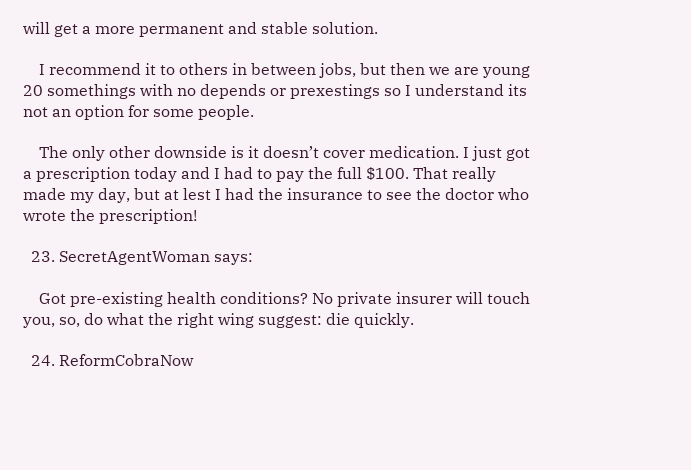will get a more permanent and stable solution.

    I recommend it to others in between jobs, but then we are young 20 somethings with no depends or prexestings so I understand its not an option for some people.

    The only other downside is it doesn’t cover medication. I just got a prescription today and I had to pay the full $100. That really made my day, but at lest I had the insurance to see the doctor who wrote the prescription!

  23. SecretAgentWoman says:

    Got pre-existing health conditions? No private insurer will touch you, so, do what the right wing suggest: die quickly.

  24. ReformCobraNow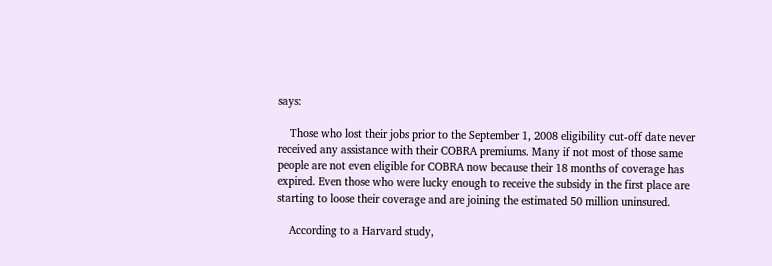says:

    Those who lost their jobs prior to the September 1, 2008 eligibility cut-off date never received any assistance with their COBRA premiums. Many if not most of those same people are not even eligible for COBRA now because their 18 months of coverage has expired. Even those who were lucky enough to receive the subsidy in the first place are starting to loose their coverage and are joining the estimated 50 million uninsured.

    According to a Harvard study,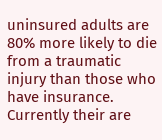uninsured adults are 80% more likely to die from a traumatic injury than those who have insurance. Currently their are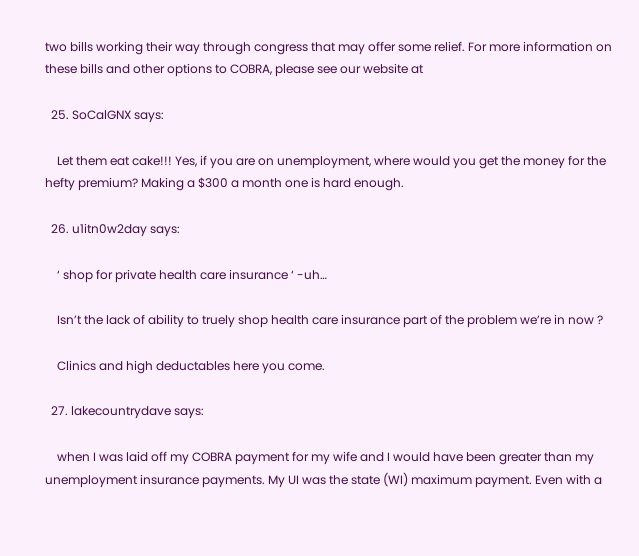two bills working their way through congress that may offer some relief. For more information on these bills and other options to COBRA, please see our website at

  25. SoCalGNX says:

    Let them eat cake!!! Yes, if you are on unemployment, where would you get the money for the hefty premium? Making a $300 a month one is hard enough.

  26. u1itn0w2day says:

    ‘ shop for private health care insurance ‘ -uh…

    Isn’t the lack of ability to truely shop health care insurance part of the problem we’re in now ?

    Clinics and high deductables here you come.

  27. lakecountrydave says:

    when I was laid off my COBRA payment for my wife and I would have been greater than my unemployment insurance payments. My UI was the state (WI) maximum payment. Even with a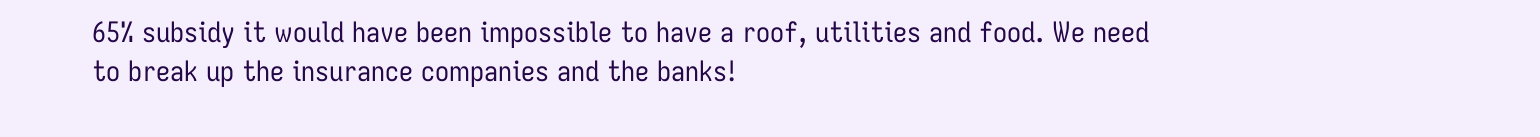65% subsidy it would have been impossible to have a roof, utilities and food. We need to break up the insurance companies and the banks!